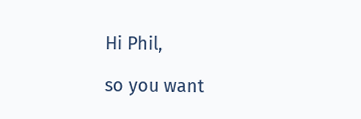Hi Phil,

so you want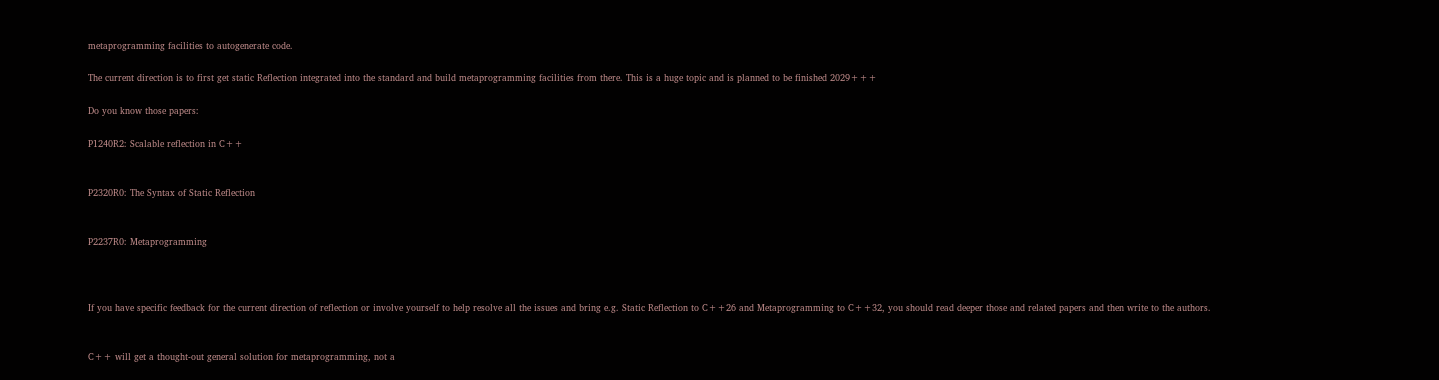metaprogramming facilities to autogenerate code.

The current direction is to first get static Reflection integrated into the standard and build metaprogramming facilities from there. This is a huge topic and is planned to be finished 2029+++

Do you know those papers:

P1240R2: Scalable reflection in C++


P2320R0: The Syntax of Static Reflection


P2237R0: Metaprogramming



If you have specific feedback for the current direction of reflection or involve yourself to help resolve all the issues and bring e.g. Static Reflection to C++26 and Metaprogramming to C++32, you should read deeper those and related papers and then write to the authors.


C++ will get a thought-out general solution for metaprogramming, not a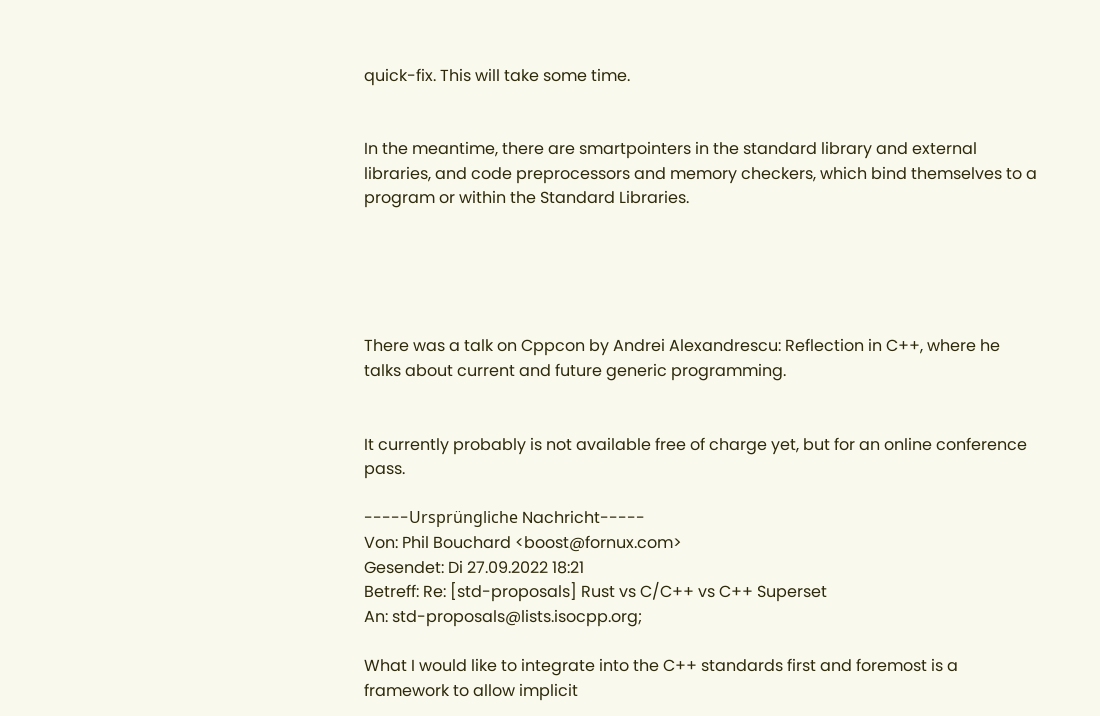quick-fix. This will take some time.


In the meantime, there are smartpointers in the standard library and external libraries, and code preprocessors and memory checkers, which bind themselves to a program or within the Standard Libraries.





There was a talk on Cppcon by Andrei Alexandrescu: Reflection in C++, where he talks about current and future generic programming.


It currently probably is not available free of charge yet, but for an online conference pass.

-----Ursprüngliche Nachricht-----
Von: Phil Bouchard <boost@fornux.com>
Gesendet: Di 27.09.2022 18:21
Betreff: Re: [std-proposals] Rust vs C/C++ vs C++ Superset
An: std-proposals@lists.isocpp.org;

What I would like to integrate into the C++ standards first and foremost is a framework to allow implicit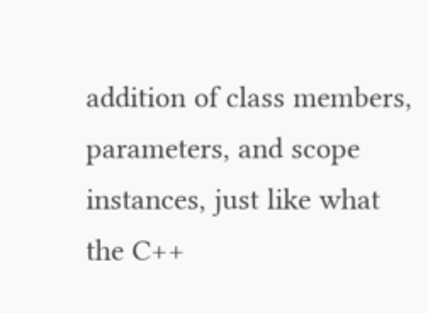addition of class members, parameters, and scope instances, just like what the C++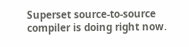Superset source-to-source compiler is doing right now.